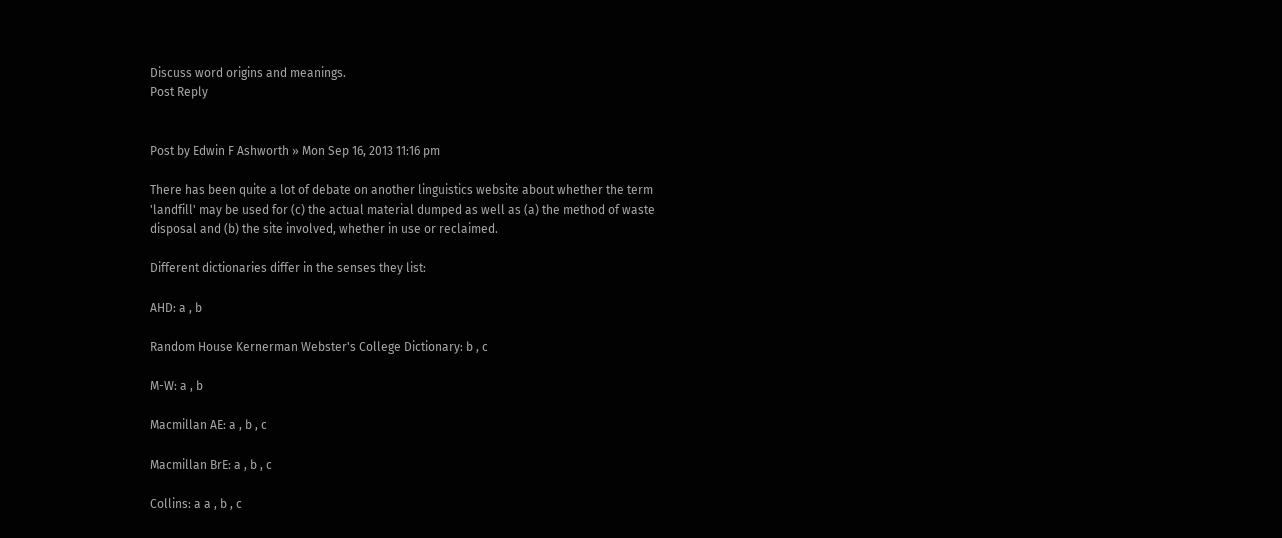Discuss word origins and meanings.
Post Reply


Post by Edwin F Ashworth » Mon Sep 16, 2013 11:16 pm

There has been quite a lot of debate on another linguistics website about whether the term 'landfill' may be used for (c) the actual material dumped as well as (a) the method of waste disposal and (b) the site involved, whether in use or reclaimed.

Different dictionaries differ in the senses they list:

AHD: a , b

Random House Kernerman Webster's College Dictionary: b , c

M-W: a , b

Macmillan AE: a , b , c

Macmillan BrE: a , b , c

Collins: a a , b , c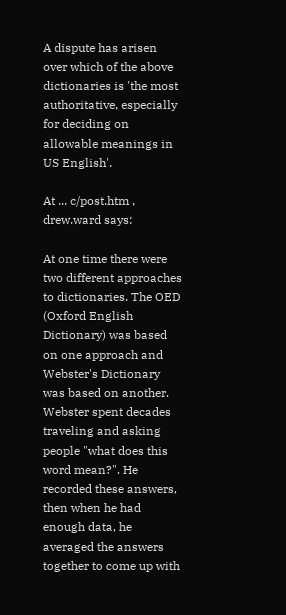A dispute has arisen over which of the above dictionaries is 'the most authoritative, especially for deciding on allowable meanings in US English'.

At ... c/post.htm , drew.ward says:

At one time there were two different approaches to dictionaries. The OED (Oxford English Dictionary) was based on one approach and Webster's Dictionary was based on another. Webster spent decades traveling and asking people "what does this word mean?". He recorded these answers, then when he had enough data, he averaged the answers together to come up with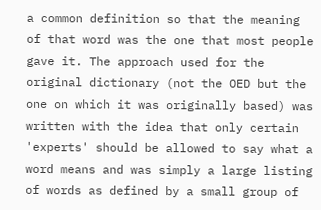a common definition so that the meaning of that word was the one that most people gave it. The approach used for the original dictionary (not the OED but the one on which it was originally based) was written with the idea that only certain 'experts' should be allowed to say what a word means and was simply a large listing of words as defined by a small group of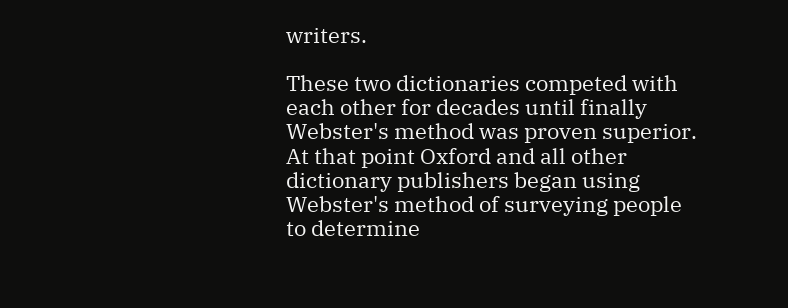writers.

These two dictionaries competed with each other for decades until finally Webster's method was proven superior. At that point Oxford and all other dictionary publishers began using Webster's method of surveying people to determine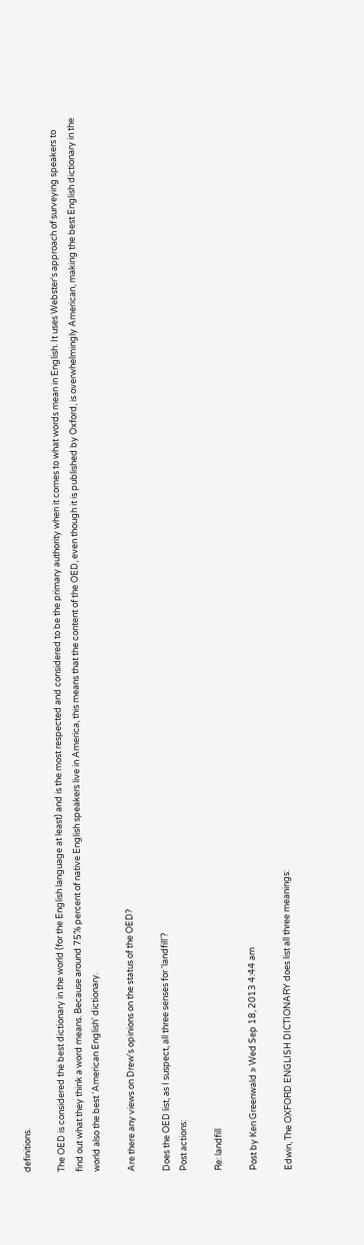definitions.

The OED is considered the best dictionary in the world (for the English language at least) and is the most respected and considered to be the primary authority when it comes to what words mean in English. It uses Webster's approach of surveying speakers to find out what they think a word means. Because around 75% percent of native English speakers live in America, this means that the content of the OED, even though it is published by Oxford, is overwhelmingly American, making the best English dictionary in the world also the best 'American English' dictionary.

Are there any views on Drew's opinions on the status of the OED?

Does the OED list, as I suspect, all three senses for 'landfill'?
Post actions:

Re: landfill

Post by Ken Greenwald » Wed Sep 18, 2013 4:44 am

Edwin, The OXFORD ENGLISH DICTIONARY does list all three meanings: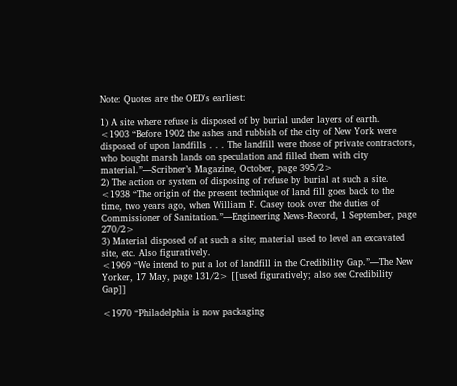Note: Quotes are the OED's earliest:

1) A site where refuse is disposed of by burial under layers of earth.
<1903 “Before 1902 the ashes and rubbish of the city of New York were disposed of upon landfills . . . The landfill were those of private contractors, who bought marsh lands on speculation and filled them with city material.”—Scribner’s Magazine, October, page 395/2>
2) The action or system of disposing of refuse by burial at such a site.
<1938 “The origin of the present technique of land fill goes back to the time, two years ago, when William F. Casey took over the duties of Commissioner of Sanitation.”—Engineering News-Record, 1 September, page 270/2>
3) Material disposed of at such a site; material used to level an excavated site, etc. Also figuratively.
<1969 “We intend to put a lot of landfill in the Credibility Gap.”—The New Yorker, 17 May, page 131/2> [[used figuratively; also see Credibility Gap]]

<1970 “Philadelphia is now packaging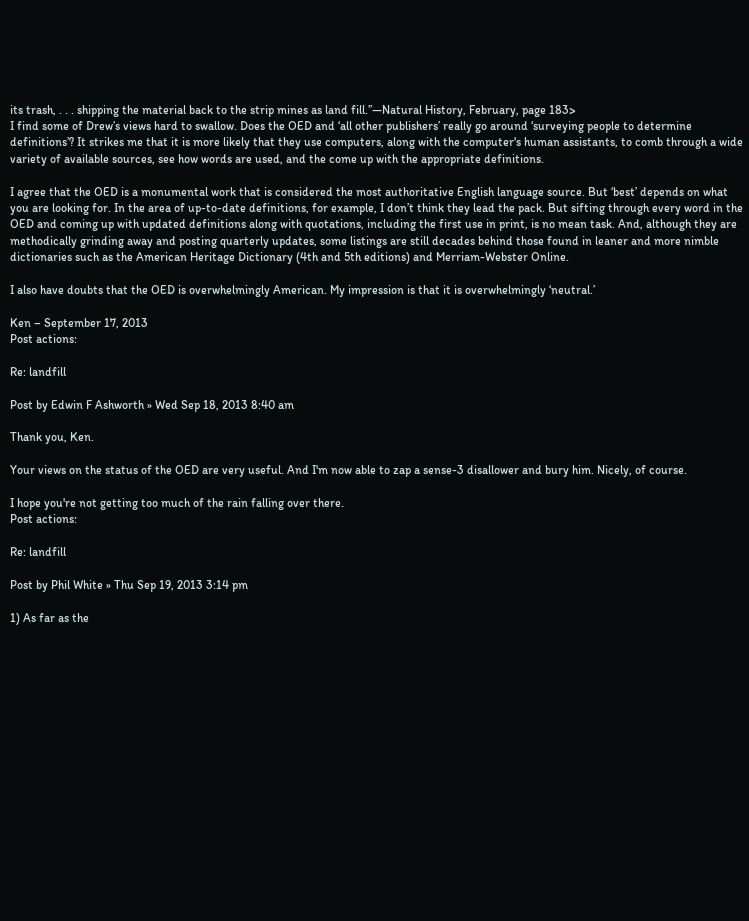its trash, . . . shipping the material back to the strip mines as land fill.”—Natural History, February, page 183>
I find some of Drew’s views hard to swallow. Does the OED and ‘all other publishers’ really go around ‘surveying people to determine definitions’? It strikes me that it is more likely that they use computers, along with the computer's human assistants, to comb through a wide variety of available sources, see how words are used, and the come up with the appropriate definitions.

I agree that the OED is a monumental work that is considered the most authoritative English language source. But ‘best’ depends on what you are looking for. In the area of up-to-date definitions, for example, I don’t think they lead the pack. But sifting through every word in the OED and coming up with updated definitions along with quotations, including the first use in print, is no mean task. And, although they are methodically grinding away and posting quarterly updates, some listings are still decades behind those found in leaner and more nimble dictionaries such as the American Heritage Dictionary (4th and 5th editions) and Merriam-Webster Online.

I also have doubts that the OED is overwhelmingly American. My impression is that it is overwhelmingly ‘neutral.’

Ken – September 17, 2013
Post actions:

Re: landfill

Post by Edwin F Ashworth » Wed Sep 18, 2013 8:40 am

Thank you, Ken.

Your views on the status of the OED are very useful. And I'm now able to zap a sense-3 disallower and bury him. Nicely, of course.

I hope you're not getting too much of the rain falling over there.
Post actions:

Re: landfill

Post by Phil White » Thu Sep 19, 2013 3:14 pm

1) As far as the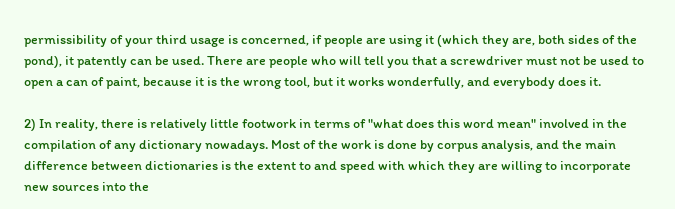permissibility of your third usage is concerned, if people are using it (which they are, both sides of the pond), it patently can be used. There are people who will tell you that a screwdriver must not be used to open a can of paint, because it is the wrong tool, but it works wonderfully, and everybody does it.

2) In reality, there is relatively little footwork in terms of "what does this word mean" involved in the compilation of any dictionary nowadays. Most of the work is done by corpus analysis, and the main difference between dictionaries is the extent to and speed with which they are willing to incorporate new sources into the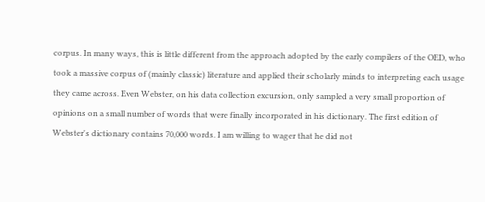corpus. In many ways, this is little different from the approach adopted by the early compilers of the OED, who took a massive corpus of (mainly classic) literature and applied their scholarly minds to interpreting each usage they came across. Even Webster, on his data collection excursion, only sampled a very small proportion of opinions on a small number of words that were finally incorporated in his dictionary. The first edition of Webster's dictionary contains 70,000 words. I am willing to wager that he did not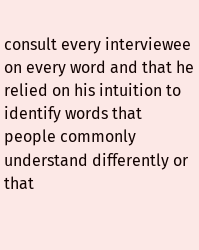consult every interviewee on every word and that he relied on his intuition to identify words that people commonly understand differently or that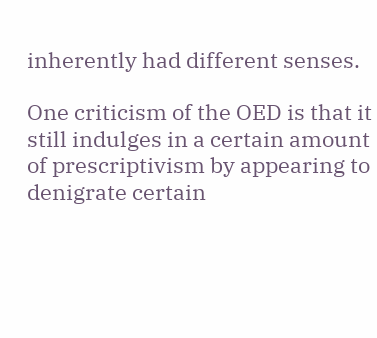inherently had different senses.

One criticism of the OED is that it still indulges in a certain amount of prescriptivism by appearing to denigrate certain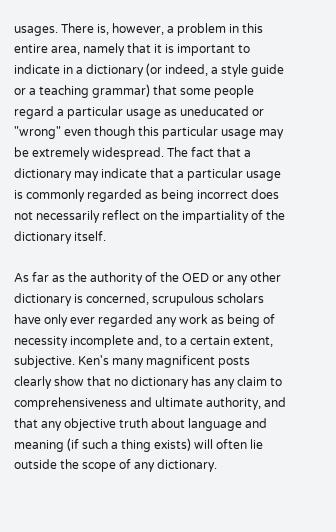usages. There is, however, a problem in this entire area, namely that it is important to indicate in a dictionary (or indeed, a style guide or a teaching grammar) that some people regard a particular usage as uneducated or "wrong" even though this particular usage may be extremely widespread. The fact that a dictionary may indicate that a particular usage is commonly regarded as being incorrect does not necessarily reflect on the impartiality of the dictionary itself.

As far as the authority of the OED or any other dictionary is concerned, scrupulous scholars have only ever regarded any work as being of necessity incomplete and, to a certain extent, subjective. Ken's many magnificent posts clearly show that no dictionary has any claim to comprehensiveness and ultimate authority, and that any objective truth about language and meaning (if such a thing exists) will often lie outside the scope of any dictionary.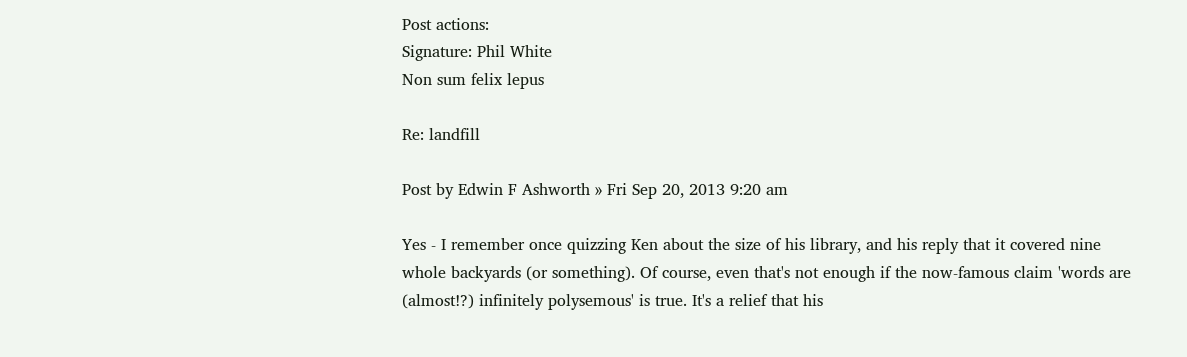Post actions:
Signature: Phil White
Non sum felix lepus

Re: landfill

Post by Edwin F Ashworth » Fri Sep 20, 2013 9:20 am

Yes - I remember once quizzing Ken about the size of his library, and his reply that it covered nine whole backyards (or something). Of course, even that's not enough if the now-famous claim 'words are (almost!?) infinitely polysemous' is true. It's a relief that his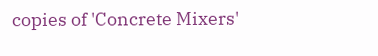copies of 'Concrete Mixers'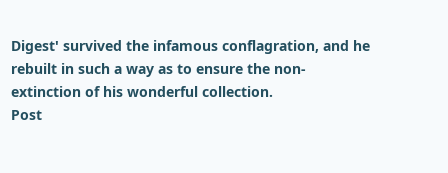Digest' survived the infamous conflagration, and he rebuilt in such a way as to ensure the non-extinction of his wonderful collection.
Post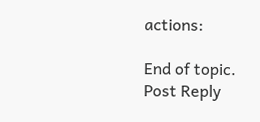actions:

End of topic.
Post Reply